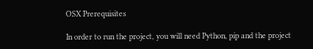OSX Prerequisites

In order to run the project, you will need Python, pip and the project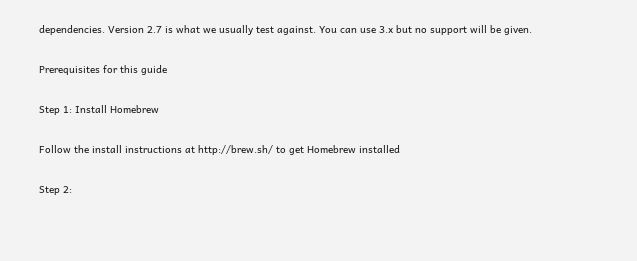dependencies. Version 2.7 is what we usually test against. You can use 3.x but no support will be given.

Prerequisites for this guide

Step 1: Install Homebrew

Follow the install instructions at http://brew.sh/ to get Homebrew installed

Step 2: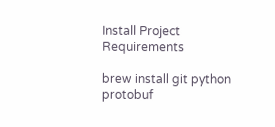Install Project Requirements

brew install git python protobuf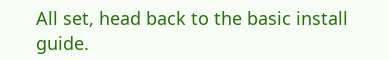All set, head back to the basic install guide.